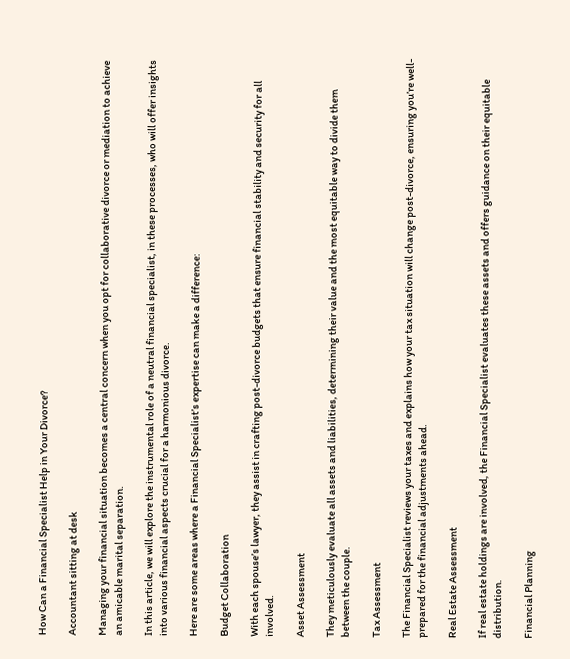How Can a Financial Specialist Help in Your Divorce?

Accountant sitting at desk

Managing your financial situation becomes a central concern when you opt for collaborative divorce or mediation to achieve an amicable marital separation.

In this article, we will explore the instrumental role of a neutral financial specialist, in these processes, who will offer insights into various financial aspects crucial for a harmonious divorce.

Here are some areas where a Financial Specialist’s expertise can make a difference:

Budget Collaboration

With each spouse’s lawyer, they assist in crafting post-divorce budgets that ensure financial stability and security for all involved.

Asset Assessment

They meticulously evaluate all assets and liabilities, determining their value and the most equitable way to divide them between the couple.

Tax Assessment

The Financial Specialist reviews your taxes and explains how your tax situation will change post-divorce, ensuring you’re well-prepared for the financial adjustments ahead.

Real Estate Assessment

If real estate holdings are involved, the Financial Specialist evaluates these assets and offers guidance on their equitable distribution.

Financial Planning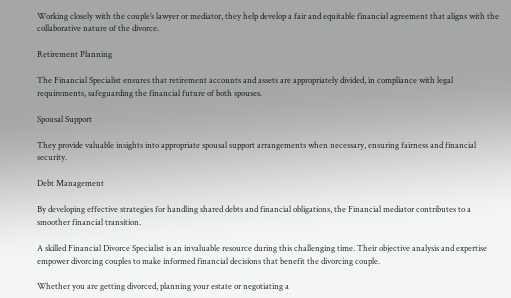Working closely with the couple’s lawyer or mediator, they help develop a fair and equitable financial agreement that aligns with the collaborative nature of the divorce.

Retirement Planning

The Financial Specialist ensures that retirement accounts and assets are appropriately divided, in compliance with legal requirements, safeguarding the financial future of both spouses.

Spousal Support

They provide valuable insights into appropriate spousal support arrangements when necessary, ensuring fairness and financial security.

Debt Management

By developing effective strategies for handling shared debts and financial obligations, the Financial mediator contributes to a smoother financial transition.

A skilled Financial Divorce Specialist is an invaluable resource during this challenging time. Their objective analysis and expertise empower divorcing couples to make informed financial decisions that benefit the divorcing couple.

Whether you are getting divorced, planning your estate or negotiating a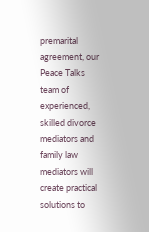premarital agreement, our Peace Talks team of experienced, skilled divorce mediators and family law mediators will create practical solutions to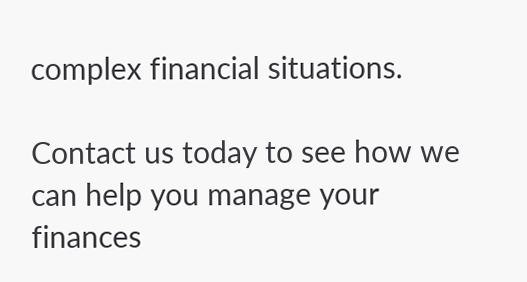complex financial situations.

Contact us today to see how we can help you manage your finances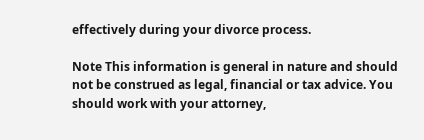effectively during your divorce process.

Note This information is general in nature and should not be construed as legal, financial or tax advice. You should work with your attorney,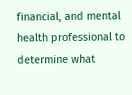financial, and mental health professional to determine what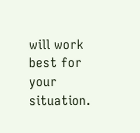will work best for your situation.